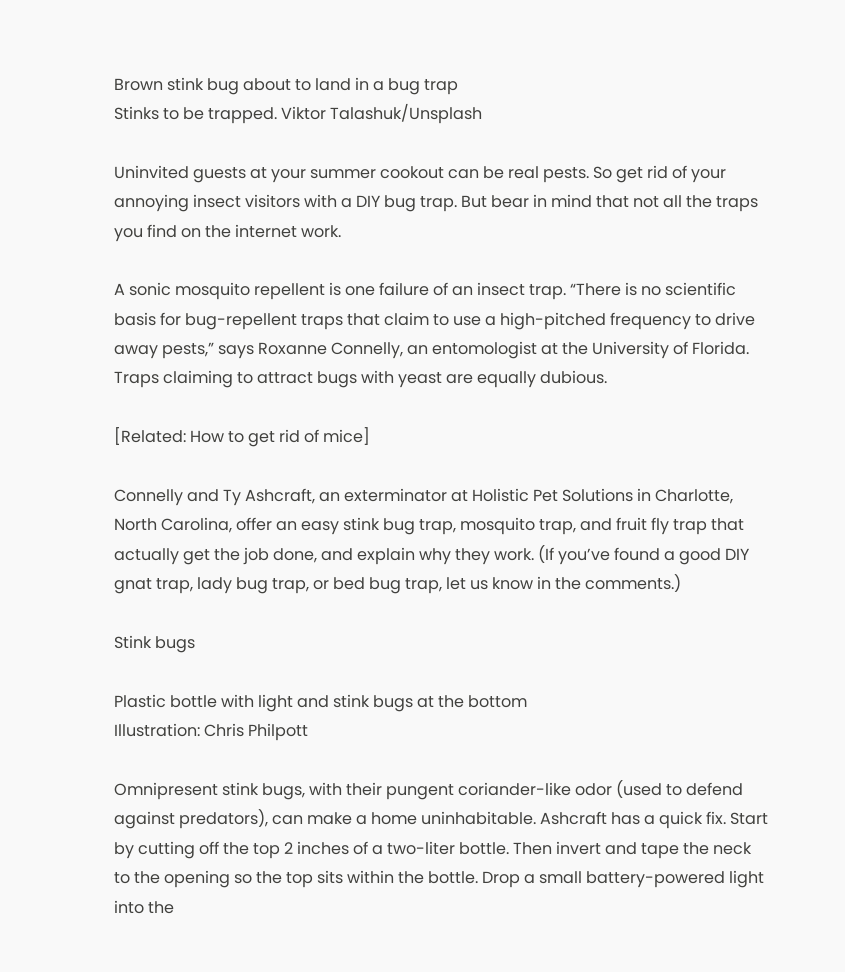Brown stink bug about to land in a bug trap
Stinks to be trapped. Viktor Talashuk/Unsplash

Uninvited guests at your summer cookout can be real pests. So get rid of your annoying insect visitors with a DIY bug trap. But bear in mind that not all the traps you find on the internet work.

A sonic mosquito repellent is one failure of an insect trap. “There is no scientific basis for bug-repellent traps that claim to use a high-pitched frequency to drive away pests,” says Roxanne Connelly, an entomologist at the University of Florida. Traps claiming to attract bugs with yeast are equally dubious.

[Related: How to get rid of mice]

Connelly and Ty Ashcraft, an exterminator at Holistic Pet Solutions in Charlotte, North Carolina, offer an easy stink bug trap, mosquito trap, and fruit fly trap that actually get the job done, and explain why they work. (If you’ve found a good DIY gnat trap, lady bug trap, or bed bug trap, let us know in the comments.)

Stink bugs

Plastic bottle with light and stink bugs at the bottom
Illustration: Chris Philpott

Omnipresent stink bugs, with their pungent coriander-like odor (used to defend against predators), can make a home uninhabitable. Ashcraft has a quick fix. Start by cutting off the top 2 inches of a two-liter bottle. Then invert and tape the neck to the opening so the top sits within the bottle. Drop a small battery-powered light into the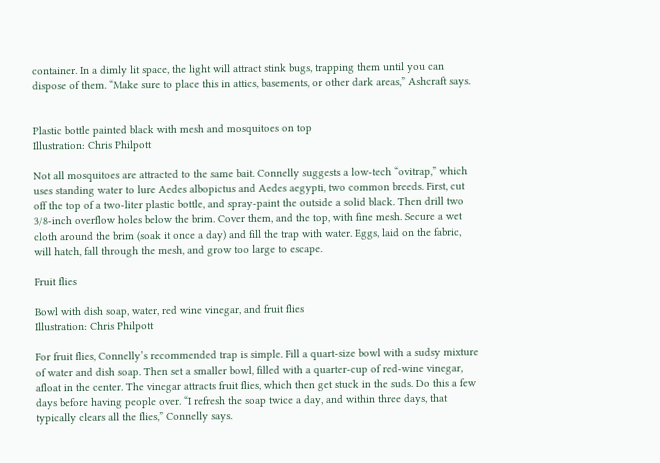container. In a dimly lit space, the light will attract stink bugs, trapping them until you can dispose of them. “Make sure to place this in attics, basements, or other dark areas,” Ashcraft says.


Plastic bottle painted black with mesh and mosquitoes on top
Illustration: Chris Philpott

Not all mosquitoes are attracted to the same bait. Connelly suggests a low-tech “ovitrap,” which uses standing water to lure Aedes albopictus and Aedes aegypti, two common breeds. First, cut off the top of a two-liter plastic bottle, and spray-paint the outside a solid black. Then drill two 3/8-inch overflow holes below the brim. Cover them, and the top, with fine mesh. Secure a wet cloth around the brim (soak it once a day) and fill the trap with water. Eggs, laid on the fabric, will hatch, fall through the mesh, and grow too large to escape.

Fruit flies

Bowl with dish soap, water, red wine vinegar, and fruit flies
Illustration: Chris Philpott

For fruit flies, Connelly’s recommended trap is simple. Fill a quart-size bowl with a sudsy mixture of water and dish soap. Then set a smaller bowl, filled with a quarter-cup of red-wine vinegar, afloat in the center. The vinegar attracts fruit flies, which then get stuck in the suds. Do this a few days before having people over. “I refresh the soap twice a day, and within three days, that typically clears all the flies,” Connelly says.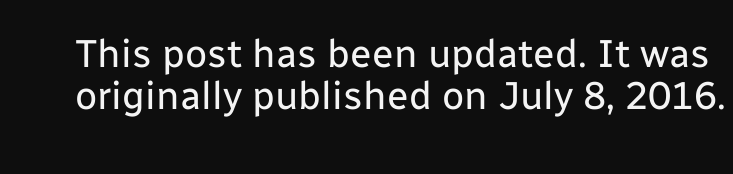This post has been updated. It was originally published on July 8, 2016.